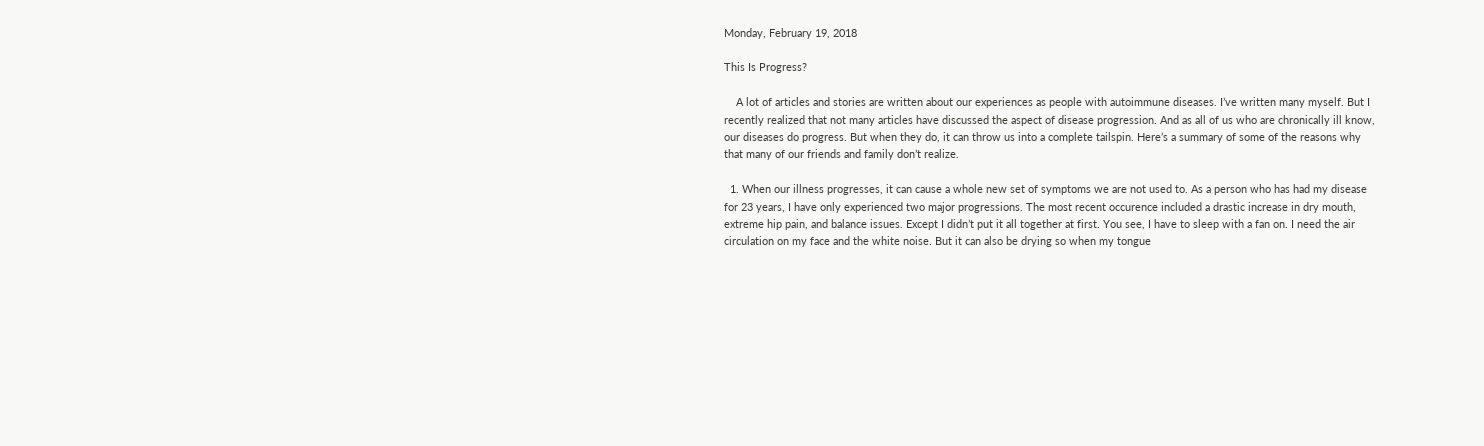Monday, February 19, 2018

This Is Progress?

    A lot of articles and stories are written about our experiences as people with autoimmune diseases. I’ve written many myself. But I recently realized that not many articles have discussed the aspect of disease progression. And as all of us who are chronically ill know, our diseases do progress. But when they do, it can throw us into a complete tailspin. Here’s a summary of some of the reasons why that many of our friends and family don’t realize.

  1. When our illness progresses, it can cause a whole new set of symptoms we are not used to. As a person who has had my disease for 23 years, I have only experienced two major progressions. The most recent occurence included a drastic increase in dry mouth, extreme hip pain, and balance issues. Except I didn’t put it all together at first. You see, I have to sleep with a fan on. I need the air circulation on my face and the white noise. But it can also be drying so when my tongue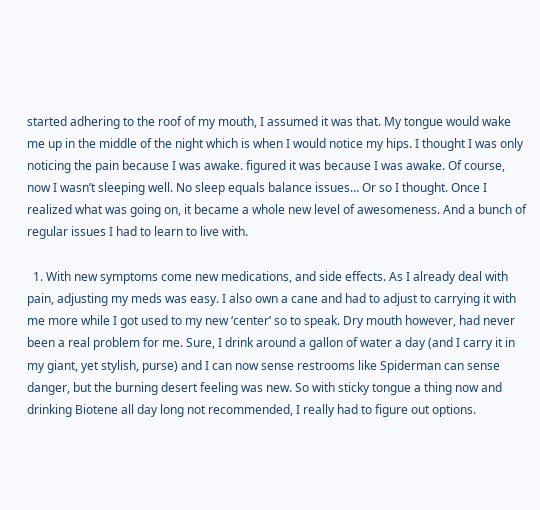started adhering to the roof of my mouth, I assumed it was that. My tongue would wake me up in the middle of the night which is when I would notice my hips. I thought I was only noticing the pain because I was awake. figured it was because I was awake. Of course, now I wasn’t sleeping well. No sleep equals balance issues… Or so I thought. Once I realized what was going on, it became a whole new level of awesomeness. And a bunch of regular issues I had to learn to live with.

  1. With new symptoms come new medications, and side effects. As I already deal with pain, adjusting my meds was easy. I also own a cane and had to adjust to carrying it with me more while I got used to my new ‘center’ so to speak. Dry mouth however, had never been a real problem for me. Sure, I drink around a gallon of water a day (and I carry it in my giant, yet stylish, purse) and I can now sense restrooms like Spiderman can sense danger, but the burning desert feeling was new. So with sticky tongue a thing now and drinking Biotene all day long not recommended, I really had to figure out options.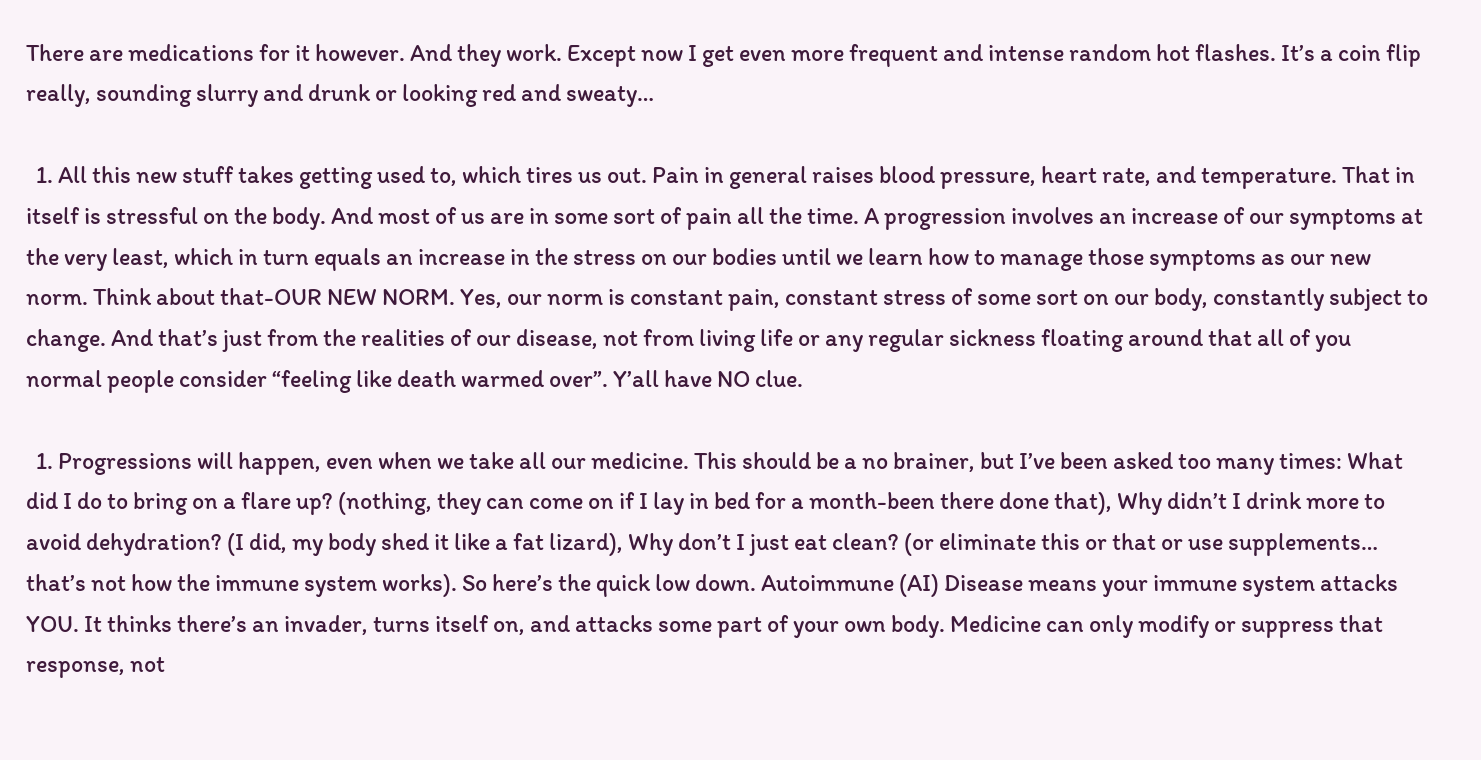There are medications for it however. And they work. Except now I get even more frequent and intense random hot flashes. It’s a coin flip really, sounding slurry and drunk or looking red and sweaty…

  1. All this new stuff takes getting used to, which tires us out. Pain in general raises blood pressure, heart rate, and temperature. That in itself is stressful on the body. And most of us are in some sort of pain all the time. A progression involves an increase of our symptoms at the very least, which in turn equals an increase in the stress on our bodies until we learn how to manage those symptoms as our new norm. Think about that-OUR NEW NORM. Yes, our norm is constant pain, constant stress of some sort on our body, constantly subject to change. And that’s just from the realities of our disease, not from living life or any regular sickness floating around that all of you normal people consider “feeling like death warmed over”. Y’all have NO clue.

  1. Progressions will happen, even when we take all our medicine. This should be a no brainer, but I’ve been asked too many times: What did I do to bring on a flare up? (nothing, they can come on if I lay in bed for a month-been there done that), Why didn’t I drink more to avoid dehydration? (I did, my body shed it like a fat lizard), Why don’t I just eat clean? (or eliminate this or that or use supplements… that’s not how the immune system works). So here’s the quick low down. Autoimmune (AI) Disease means your immune system attacks YOU. It thinks there’s an invader, turns itself on, and attacks some part of your own body. Medicine can only modify or suppress that response, not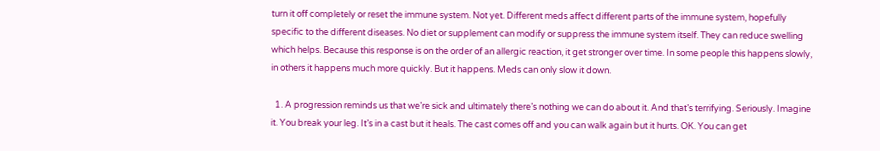turn it off completely or reset the immune system. Not yet. Different meds affect different parts of the immune system, hopefully specific to the different diseases. No diet or supplement can modify or suppress the immune system itself. They can reduce swelling which helps. Because this response is on the order of an allergic reaction, it get stronger over time. In some people this happens slowly, in others it happens much more quickly. But it happens. Meds can only slow it down.

  1. A progression reminds us that we’re sick and ultimately there’s nothing we can do about it. And that’s terrifying. Seriously. Imagine it. You break your leg. It’s in a cast but it heals. The cast comes off and you can walk again but it hurts. OK. You can get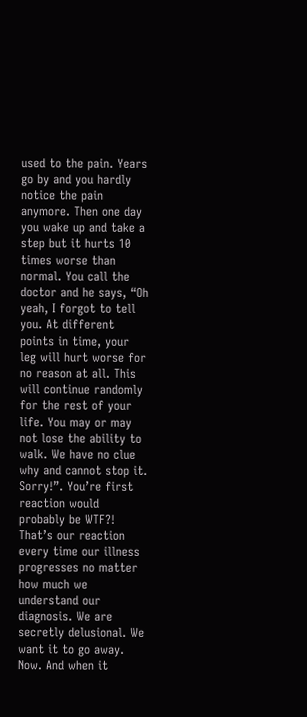used to the pain. Years go by and you hardly notice the pain anymore. Then one day you wake up and take a step but it hurts 10 times worse than normal. You call the doctor and he says, “Oh yeah, I forgot to tell you. At different points in time, your leg will hurt worse for no reason at all. This will continue randomly for the rest of your life. You may or may not lose the ability to walk. We have no clue why and cannot stop it. Sorry!”. You’re first reaction would probably be WTF?! That’s our reaction every time our illness progresses no matter how much we understand our diagnosis. We are secretly delusional. We want it to go away. Now. And when it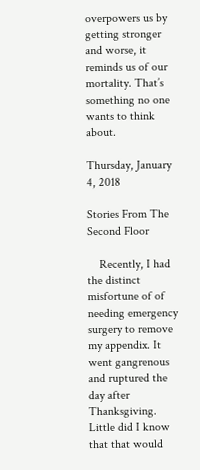overpowers us by getting stronger and worse, it reminds us of our mortality. That’s something no one wants to think about.

Thursday, January 4, 2018

Stories From The Second Floor

    Recently, I had the distinct misfortune of of needing emergency surgery to remove my appendix. It went gangrenous and ruptured the day after Thanksgiving. Little did I know that that would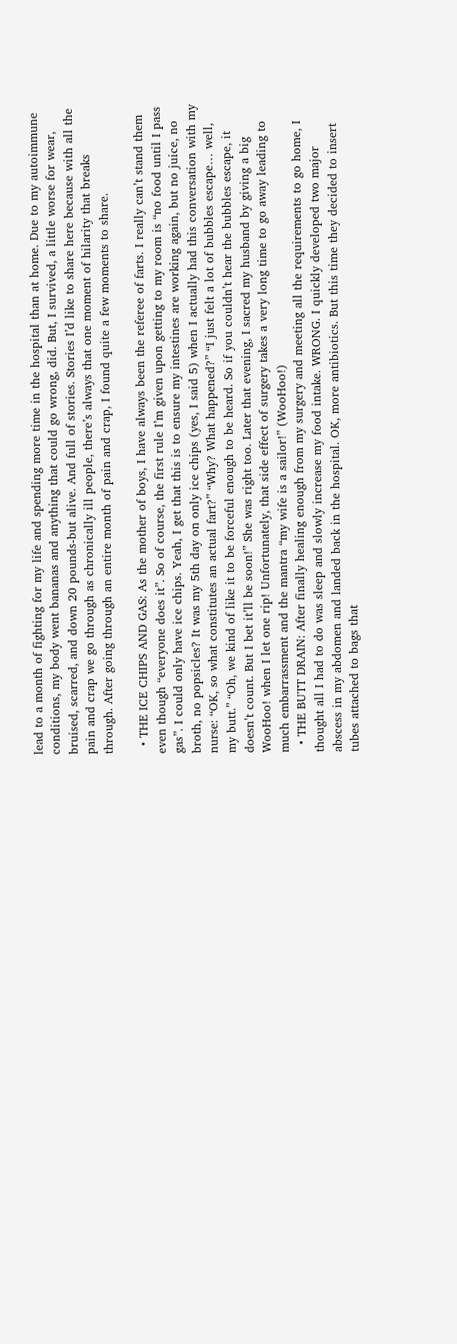lead to a month of fighting for my life and spending more time in the hospital than at home. Due to my autoimmune conditions, my body went bananas and anything that could go wrong, did. But, I survived, a little worse for wear, bruised, scarred, and down 20 pounds-but alive. And full of stories. Stories I’d like to share here because with all the pain and crap we go through as chronically ill people, there’s always that one moment of hilarity that breaks through. After going through an entire month of pain and crap, I found quite a few moments to share.

  • THE ICE CHIPS AND GAS: As the mother of boys, I have always been the referee of farts. I really can’t stand them even though “everyone does it”. So of course, the first rule I’m given upon getting to my room is “no food until I pass gas”. I could only have ice chips. Yeah, I get that this is to ensure my intestines are working again, but no juice, no broth, no popsicles? It was my 5th day on only ice chips (yes, I said 5) when I actually had this conversation with my nurse: “OK, so what constitutes an actual fart?” “Why? What happened?” “I just felt a lot of bubbles escape… well, my butt.” “Oh, we kind of like it to be forceful enough to be heard. So if you couldn’t hear the bubbles escape, it doesn’t count. But I bet it’ll be soon!” She was right too. Later that evening, I sacred my husband by giving a big WooHoo! when I let one rip! Unfortunately, that side effect of surgery takes a very long time to go away leading to much embarrassment and the mantra “my wife is a sailor!” (WooHoo!)
  • THE BUTT DRAIN: After finally healing enough from my surgery and meeting all the requirements to go home, I thought all I had to do was sleep and slowly increase my food intake. WRONG. I quickly developed two major abscess in my abdomen and landed back in the hospital. OK, more antibiotics. But this time they decided to insert tubes attached to bags that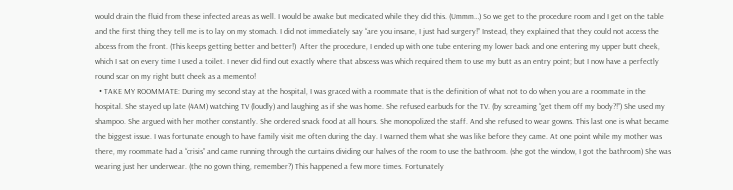would drain the fluid from these infected areas as well. I would be awake but medicated while they did this. (Ummm…) So we get to the procedure room and I get on the table and the first thing they tell me is to lay on my stomach. I did not immediately say “are you insane, I just had surgery!” Instead, they explained that they could not access the abcess from the front. (This keeps getting better and better!)  After the procedure, I ended up with one tube entering my lower back and one entering my upper butt cheek, which I sat on every time I used a toilet. I never did find out exactly where that abscess was which required them to use my butt as an entry point; but I now have a perfectly round scar on my right butt cheek as a memento!
  • TAKE MY ROOMMATE: During my second stay at the hospital, I was graced with a roommate that is the definition of what not to do when you are a roommate in the hospital. She stayed up late (4AM) watching TV (loudly) and laughing as if she was home. She refused earbuds for the TV. (by screaming “get them off my body?!”) She used my shampoo. She argued with her mother constantly. She ordered snack food at all hours. She monopolized the staff. And she refused to wear gowns. This last one is what became the biggest issue. I was fortunate enough to have family visit me often during the day. I warned them what she was like before they came. At one point while my mother was there, my roommate had a “crisis” and came running through the curtains dividing our halves of the room to use the bathroom. (she got the window, I got the bathroom) She was wearing just her underwear. (the no gown thing, remember?) This happened a few more times. Fortunately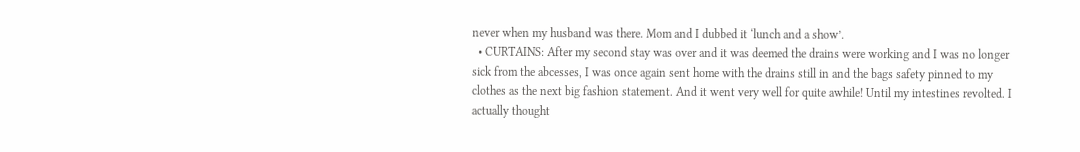never when my husband was there. Mom and I dubbed it ‘lunch and a show’.
  • CURTAINS: After my second stay was over and it was deemed the drains were working and I was no longer sick from the abcesses, I was once again sent home with the drains still in and the bags safety pinned to my clothes as the next big fashion statement. And it went very well for quite awhile! Until my intestines revolted. I actually thought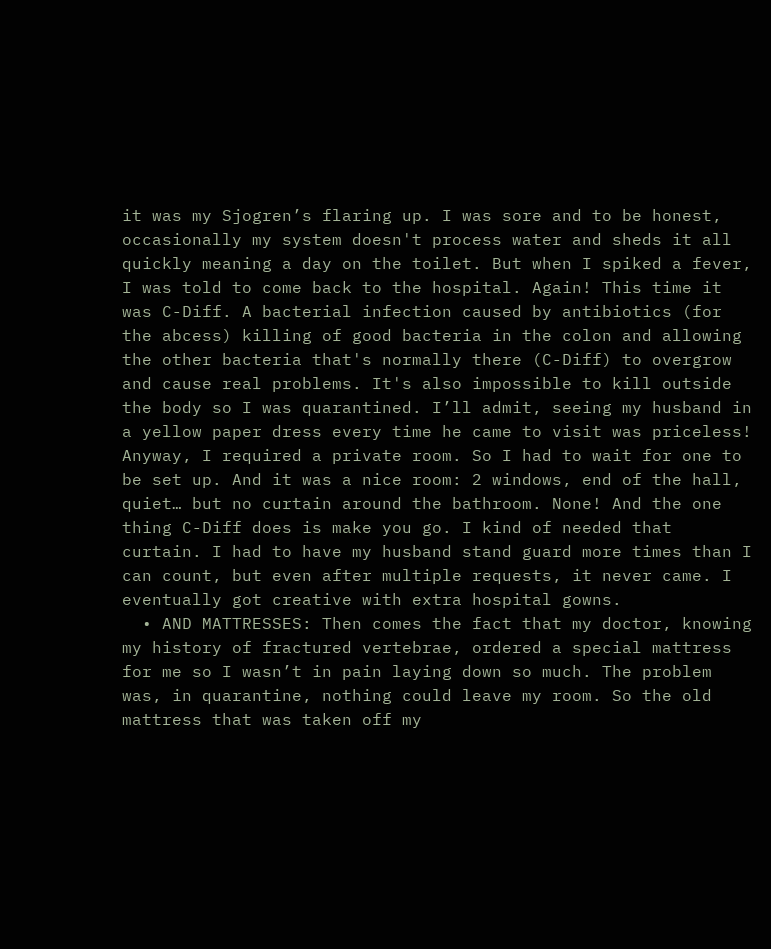it was my Sjogren’s flaring up. I was sore and to be honest, occasionally my system doesn't process water and sheds it all quickly meaning a day on the toilet. But when I spiked a fever, I was told to come back to the hospital. Again! This time it was C-Diff. A bacterial infection caused by antibiotics (for the abcess) killing of good bacteria in the colon and allowing the other bacteria that's normally there (C-Diff) to overgrow and cause real problems. It's also impossible to kill outside the body so I was quarantined. I’ll admit, seeing my husband in a yellow paper dress every time he came to visit was priceless! Anyway, I required a private room. So I had to wait for one to be set up. And it was a nice room: 2 windows, end of the hall, quiet… but no curtain around the bathroom. None! And the one thing C-Diff does is make you go. I kind of needed that curtain. I had to have my husband stand guard more times than I can count, but even after multiple requests, it never came. I eventually got creative with extra hospital gowns.
  • AND MATTRESSES: Then comes the fact that my doctor, knowing my history of fractured vertebrae, ordered a special mattress for me so I wasn’t in pain laying down so much. The problem was, in quarantine, nothing could leave my room. So the old mattress that was taken off my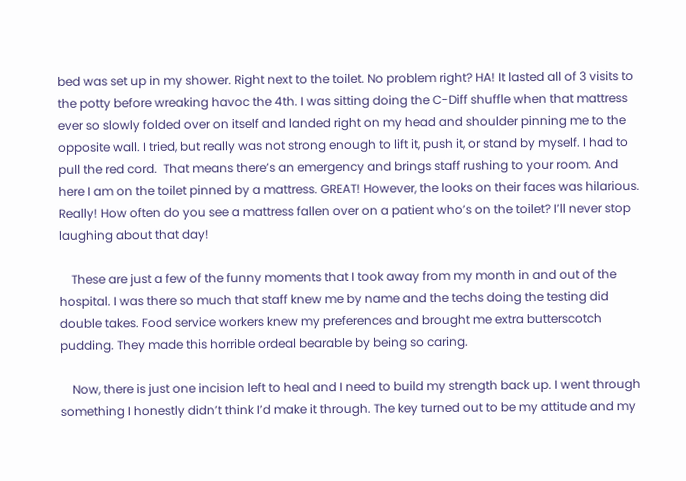bed was set up in my shower. Right next to the toilet. No problem right? HA! It lasted all of 3 visits to the potty before wreaking havoc the 4th. I was sitting doing the C-Diff shuffle when that mattress ever so slowly folded over on itself and landed right on my head and shoulder pinning me to the opposite wall. I tried, but really was not strong enough to lift it, push it, or stand by myself. I had to pull the red cord.  That means there’s an emergency and brings staff rushing to your room. And here I am on the toilet pinned by a mattress. GREAT! However, the looks on their faces was hilarious. Really! How often do you see a mattress fallen over on a patient who’s on the toilet? I’ll never stop laughing about that day!

    These are just a few of the funny moments that I took away from my month in and out of the hospital. I was there so much that staff knew me by name and the techs doing the testing did double takes. Food service workers knew my preferences and brought me extra butterscotch pudding. They made this horrible ordeal bearable by being so caring.

    Now, there is just one incision left to heal and I need to build my strength back up. I went through something I honestly didn’t think I’d make it through. The key turned out to be my attitude and my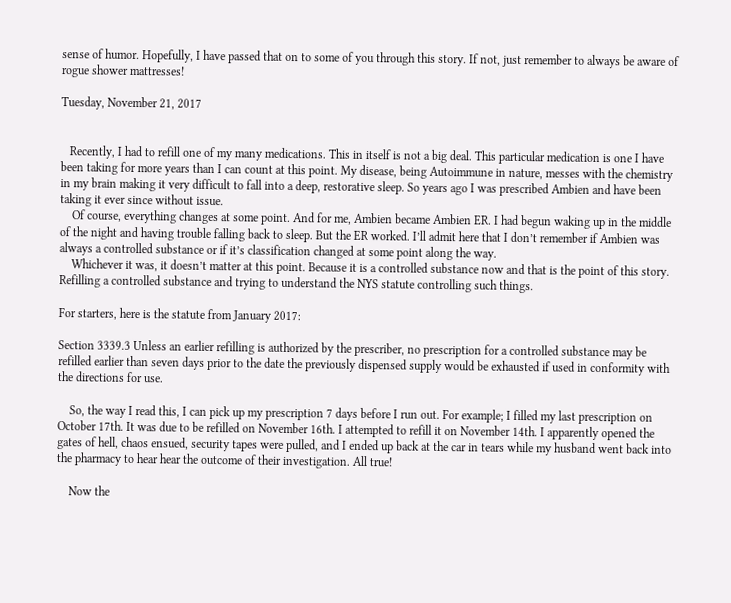sense of humor. Hopefully, I have passed that on to some of you through this story. If not, just remember to always be aware of rogue shower mattresses!

Tuesday, November 21, 2017


   Recently, I had to refill one of my many medications. This in itself is not a big deal. This particular medication is one I have been taking for more years than I can count at this point. My disease, being Autoimmune in nature, messes with the chemistry in my brain making it very difficult to fall into a deep, restorative sleep. So years ago I was prescribed Ambien and have been taking it ever since without issue.
    Of course, everything changes at some point. And for me, Ambien became Ambien ER. I had begun waking up in the middle of the night and having trouble falling back to sleep. But the ER worked. I’ll admit here that I don’t remember if Ambien was always a controlled substance or if it’s classification changed at some point along the way.
    Whichever it was, it doesn’t matter at this point. Because it is a controlled substance now and that is the point of this story. Refilling a controlled substance and trying to understand the NYS statute controlling such things.

For starters, here is the statute from January 2017:

Section 3339.3 Unless an earlier refilling is authorized by the prescriber, no prescription for a controlled substance may be refilled earlier than seven days prior to the date the previously dispensed supply would be exhausted if used in conformity with the directions for use.

    So, the way I read this, I can pick up my prescription 7 days before I run out. For example; I filled my last prescription on October 17th. It was due to be refilled on November 16th. I attempted to refill it on November 14th. I apparently opened the gates of hell, chaos ensued, security tapes were pulled, and I ended up back at the car in tears while my husband went back into the pharmacy to hear hear the outcome of their investigation. All true!

    Now the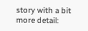story with a bit more detail: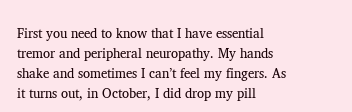First you need to know that I have essential tremor and peripheral neuropathy. My hands shake and sometimes I can’t feel my fingers. As it turns out, in October, I did drop my pill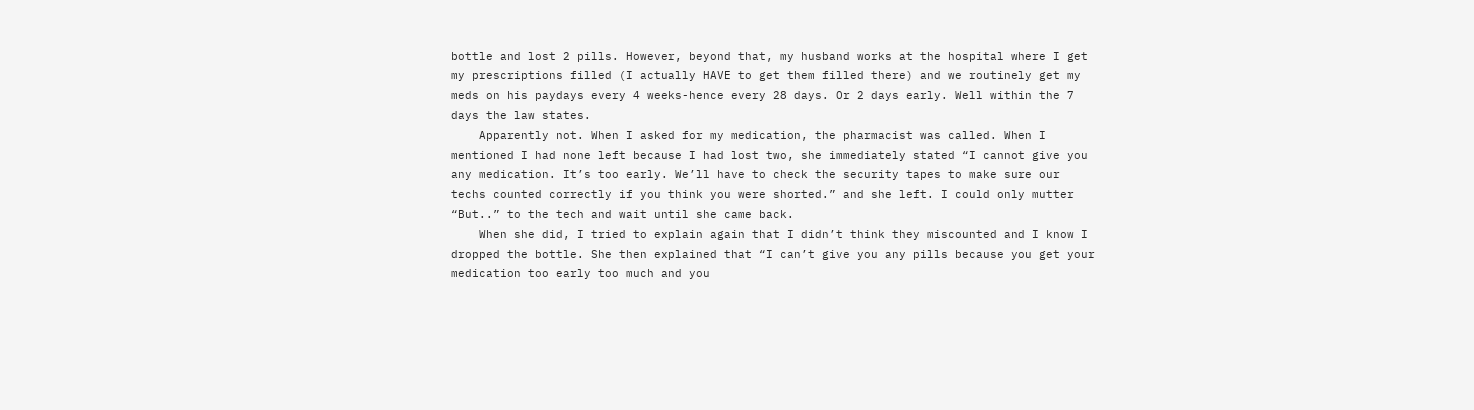bottle and lost 2 pills. However, beyond that, my husband works at the hospital where I get my prescriptions filled (I actually HAVE to get them filled there) and we routinely get my meds on his paydays every 4 weeks-hence every 28 days. Or 2 days early. Well within the 7 days the law states.
    Apparently not. When I asked for my medication, the pharmacist was called. When I mentioned I had none left because I had lost two, she immediately stated “I cannot give you any medication. It’s too early. We’ll have to check the security tapes to make sure our techs counted correctly if you think you were shorted.” and she left. I could only mutter “But..” to the tech and wait until she came back.
    When she did, I tried to explain again that I didn’t think they miscounted and I know I dropped the bottle. She then explained that “I can’t give you any pills because you get your medication too early too much and you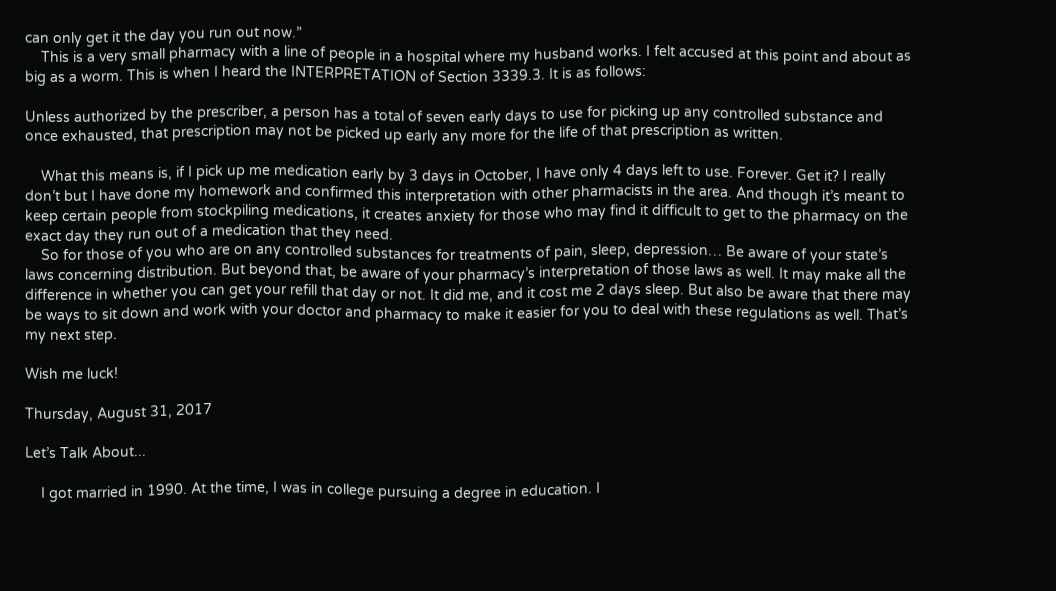can only get it the day you run out now.”
    This is a very small pharmacy with a line of people in a hospital where my husband works. I felt accused at this point and about as big as a worm. This is when I heard the INTERPRETATION of Section 3339.3. It is as follows:

Unless authorized by the prescriber, a person has a total of seven early days to use for picking up any controlled substance and once exhausted, that prescription may not be picked up early any more for the life of that prescription as written.

    What this means is, if I pick up me medication early by 3 days in October, I have only 4 days left to use. Forever. Get it? I really don’t but I have done my homework and confirmed this interpretation with other pharmacists in the area. And though it’s meant to keep certain people from stockpiling medications, it creates anxiety for those who may find it difficult to get to the pharmacy on the exact day they run out of a medication that they need.
    So for those of you who are on any controlled substances for treatments of pain, sleep, depression… Be aware of your state’s laws concerning distribution. But beyond that, be aware of your pharmacy’s interpretation of those laws as well. It may make all the difference in whether you can get your refill that day or not. It did me, and it cost me 2 days sleep. But also be aware that there may be ways to sit down and work with your doctor and pharmacy to make it easier for you to deal with these regulations as well. That’s my next step.

Wish me luck!

Thursday, August 31, 2017

Let’s Talk About...

    I got married in 1990. At the time, I was in college pursuing a degree in education. I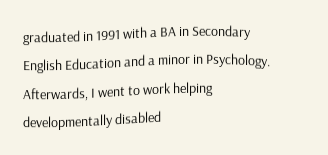graduated in 1991 with a BA in Secondary English Education and a minor in Psychology. Afterwards, I went to work helping developmentally disabled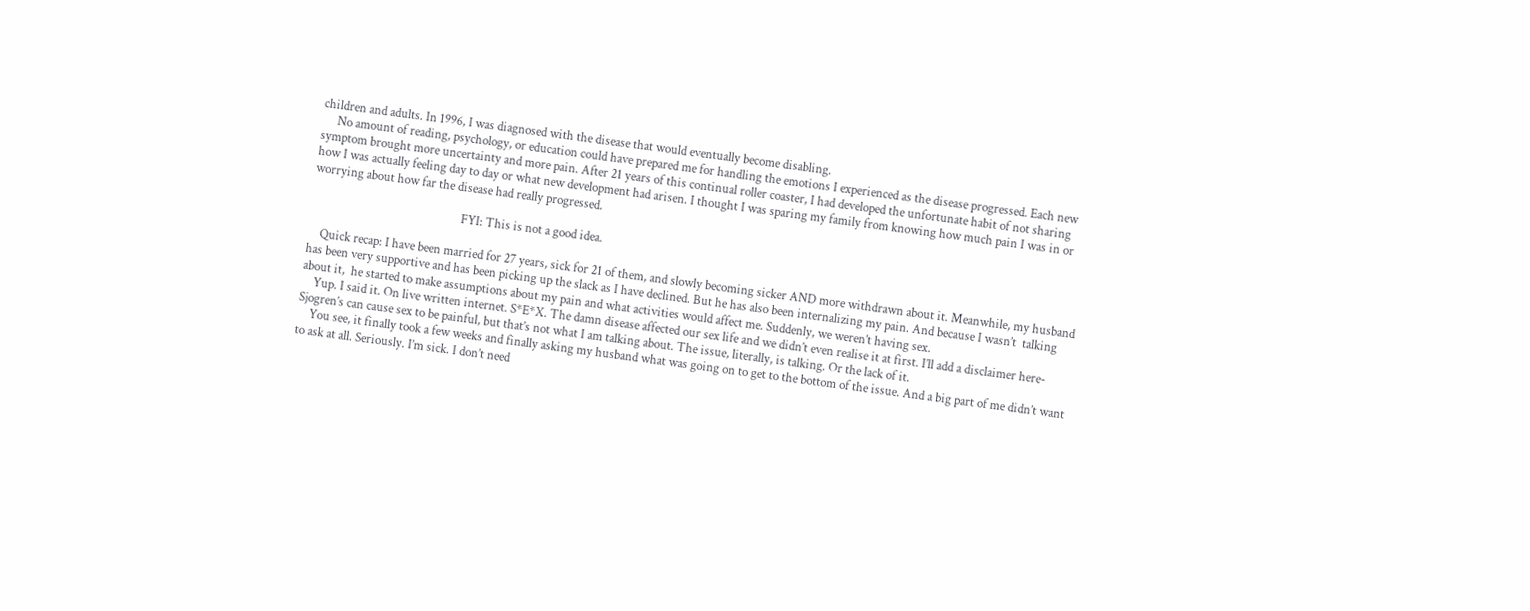children and adults. In 1996, I was diagnosed with the disease that would eventually become disabling.
     No amount of reading, psychology, or education could have prepared me for handling the emotions I experienced as the disease progressed. Each new symptom brought more uncertainty and more pain. After 21 years of this continual roller coaster, I had developed the unfortunate habit of not sharing how I was actually feeling day to day or what new development had arisen. I thought I was sparing my family from knowing how much pain I was in or worrying about how far the disease had really progressed.

                                                  FYI: This is not a good idea.

    Quick recap: I have been married for 27 years, sick for 21 of them, and slowly becoming sicker AND more withdrawn about it. Meanwhile, my husband has been very supportive and has been picking up the slack as I have declined. But he has also been internalizing my pain. And because I wasn’t  talking about it,  he started to make assumptions about my pain and what activities would affect me. Suddenly, we weren’t having sex.
    Yup. I said it. On live written internet. S*E*X. The damn disease affected our sex life and we didn’t even realise it at first. I’ll add a disclaimer here-Sjogren’s can cause sex to be painful, but that’s not what I am talking about. The issue, literally, is talking. Or the lack of it.
    You see, it finally took a few weeks and finally asking my husband what was going on to get to the bottom of the issue. And a big part of me didn’t want to ask at all. Seriously. I’m sick. I don’t need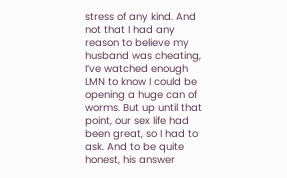stress of any kind. And not that I had any reason to believe my husband was cheating, I’ve watched enough LMN to know I could be opening a huge can of worms. But up until that point, our sex life had been great, so I had to ask. And to be quite honest, his answer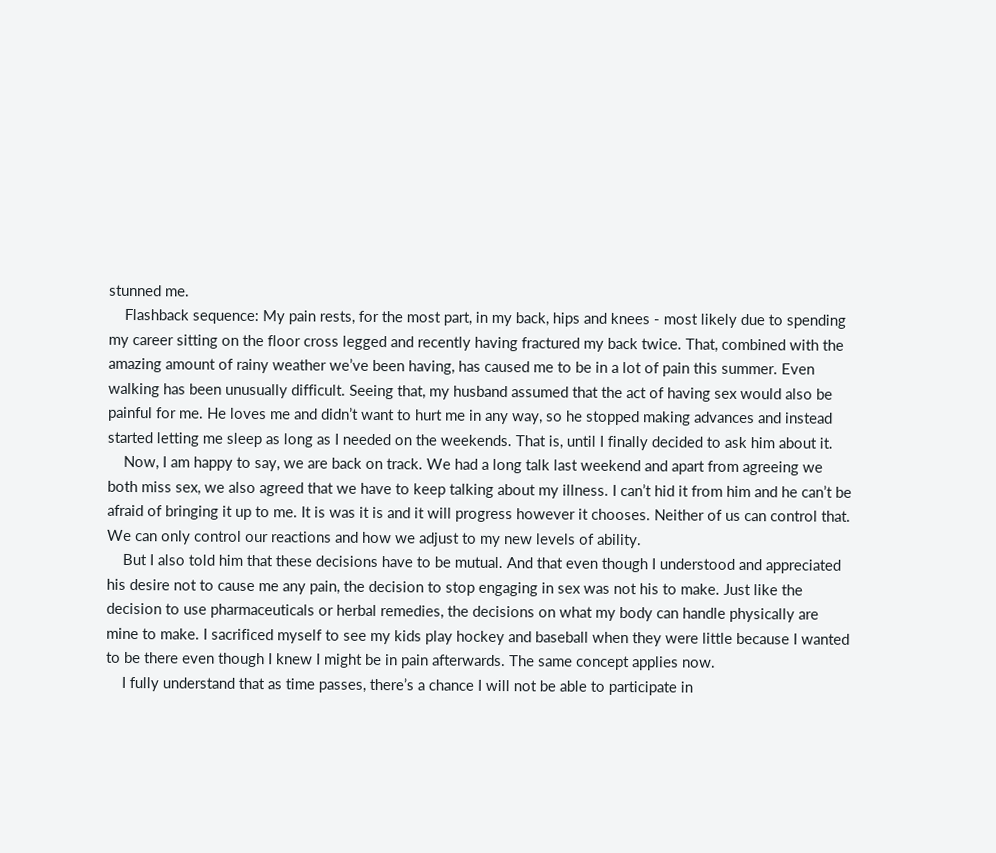stunned me.
    Flashback sequence: My pain rests, for the most part, in my back, hips and knees - most likely due to spending my career sitting on the floor cross legged and recently having fractured my back twice. That, combined with the amazing amount of rainy weather we’ve been having, has caused me to be in a lot of pain this summer. Even walking has been unusually difficult. Seeing that, my husband assumed that the act of having sex would also be painful for me. He loves me and didn’t want to hurt me in any way, so he stopped making advances and instead started letting me sleep as long as I needed on the weekends. That is, until I finally decided to ask him about it.
    Now, I am happy to say, we are back on track. We had a long talk last weekend and apart from agreeing we both miss sex, we also agreed that we have to keep talking about my illness. I can’t hid it from him and he can’t be afraid of bringing it up to me. It is was it is and it will progress however it chooses. Neither of us can control that. We can only control our reactions and how we adjust to my new levels of ability.
    But I also told him that these decisions have to be mutual. And that even though I understood and appreciated his desire not to cause me any pain, the decision to stop engaging in sex was not his to make. Just like the decision to use pharmaceuticals or herbal remedies, the decisions on what my body can handle physically are mine to make. I sacrificed myself to see my kids play hockey and baseball when they were little because I wanted to be there even though I knew I might be in pain afterwards. The same concept applies now.
    I fully understand that as time passes, there’s a chance I will not be able to participate in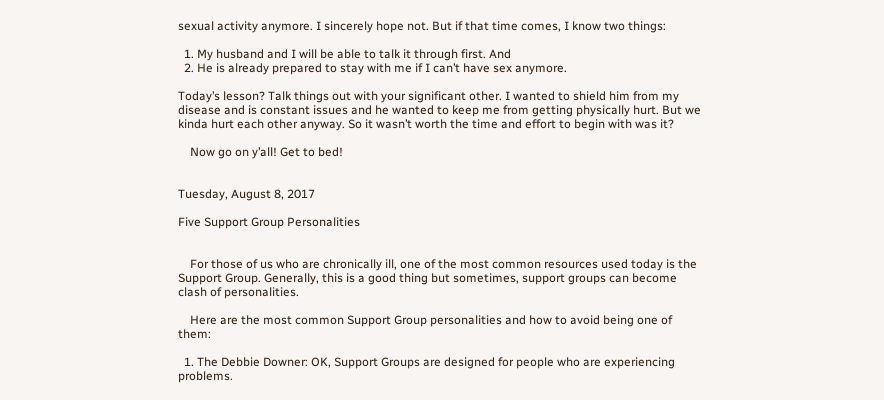sexual activity anymore. I sincerely hope not. But if that time comes, I know two things:

  1. My husband and I will be able to talk it through first. And
  2. He is already prepared to stay with me if I can’t have sex anymore.

Today’s lesson? Talk things out with your significant other. I wanted to shield him from my disease and is constant issues and he wanted to keep me from getting physically hurt. But we kinda hurt each other anyway. So it wasn’t worth the time and effort to begin with was it?

    Now go on y’all! Get to bed!


Tuesday, August 8, 2017

Five Support Group Personalities


    For those of us who are chronically ill, one of the most common resources used today is the Support Group. Generally, this is a good thing but sometimes, support groups can become clash of personalities.

    Here are the most common Support Group personalities and how to avoid being one of them:

  1. The Debbie Downer: OK, Support Groups are designed for people who are experiencing problems.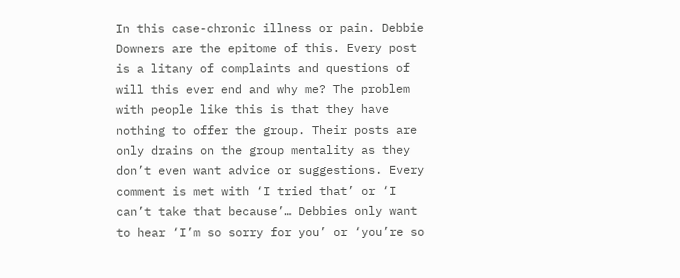In this case-chronic illness or pain. Debbie Downers are the epitome of this. Every post is a litany of complaints and questions of will this ever end and why me? The problem with people like this is that they have nothing to offer the group. Their posts are only drains on the group mentality as they don’t even want advice or suggestions. Every comment is met with ‘I tried that’ or ‘I can’t take that because’… Debbies only want to hear ‘I’m so sorry for you’ or ‘you’re so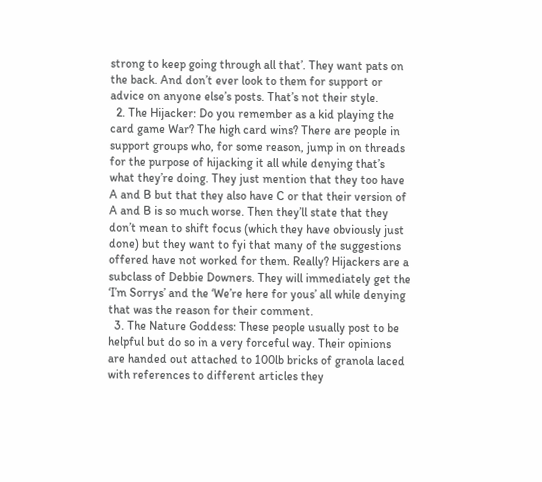strong to keep going through all that’. They want pats on the back. And don’t ever look to them for support or advice on anyone else’s posts. That’s not their style.
  2. The Hijacker: Do you remember as a kid playing the card game War? The high card wins? There are people in support groups who, for some reason, jump in on threads for the purpose of hijacking it all while denying that’s what they’re doing. They just mention that they too have A and B but that they also have C or that their version of A and B is so much worse. Then they’ll state that they don’t mean to shift focus (which they have obviously just done) but they want to fyi that many of the suggestions offered have not worked for them. Really? Hijackers are a subclass of Debbie Downers. They will immediately get the ‘I’m Sorrys’ and the ‘We’re here for yous’ all while denying that was the reason for their comment.
  3. The Nature Goddess: These people usually post to be helpful but do so in a very forceful way. Their opinions are handed out attached to 100lb bricks of granola laced with references to different articles they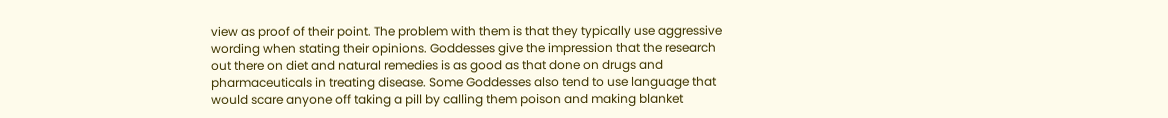view as proof of their point. The problem with them is that they typically use aggressive wording when stating their opinions. Goddesses give the impression that the research out there on diet and natural remedies is as good as that done on drugs and pharmaceuticals in treating disease. Some Goddesses also tend to use language that would scare anyone off taking a pill by calling them poison and making blanket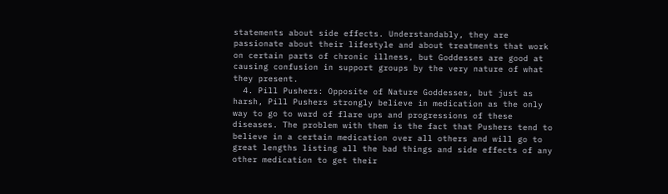statements about side effects. Understandably, they are passionate about their lifestyle and about treatments that work on certain parts of chronic illness, but Goddesses are good at causing confusion in support groups by the very nature of what they present.
  4. Pill Pushers: Opposite of Nature Goddesses, but just as harsh, Pill Pushers strongly believe in medication as the only way to go to ward of flare ups and progressions of these diseases. The problem with them is the fact that Pushers tend to believe in a certain medication over all others and will go to great lengths listing all the bad things and side effects of any other medication to get their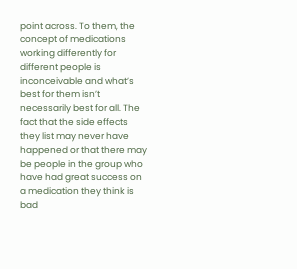point across. To them, the concept of medications working differently for different people is inconceivable and what’s best for them isn’t necessarily best for all. The fact that the side effects they list may never have happened or that there may be people in the group who have had great success on a medication they think is bad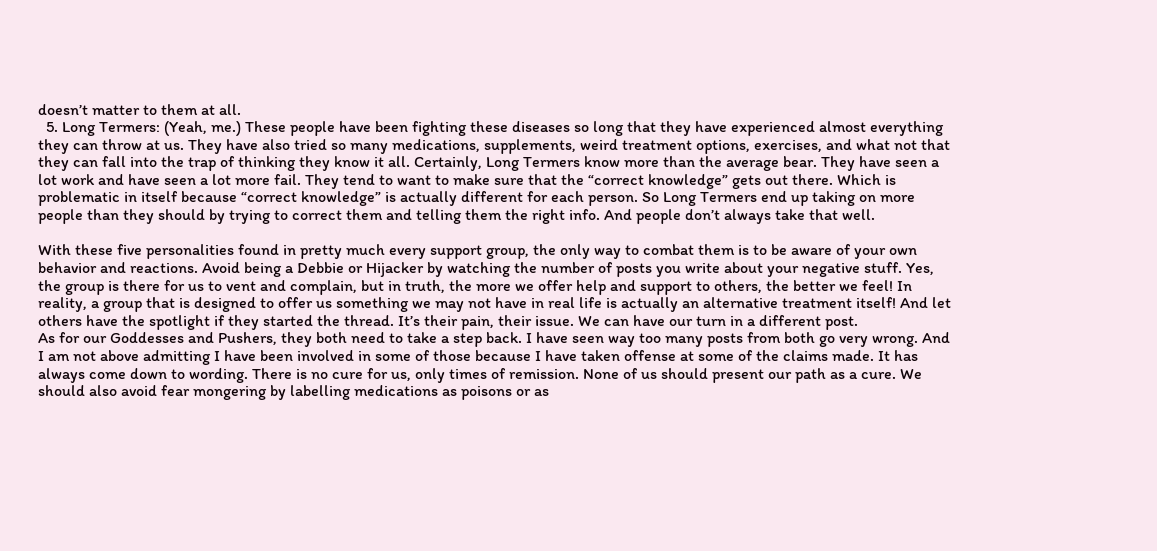doesn’t matter to them at all.
  5. Long Termers: (Yeah, me.) These people have been fighting these diseases so long that they have experienced almost everything they can throw at us. They have also tried so many medications, supplements, weird treatment options, exercises, and what not that they can fall into the trap of thinking they know it all. Certainly, Long Termers know more than the average bear. They have seen a lot work and have seen a lot more fail. They tend to want to make sure that the “correct knowledge” gets out there. Which is problematic in itself because “correct knowledge” is actually different for each person. So Long Termers end up taking on more people than they should by trying to correct them and telling them the right info. And people don’t always take that well.

With these five personalities found in pretty much every support group, the only way to combat them is to be aware of your own behavior and reactions. Avoid being a Debbie or Hijacker by watching the number of posts you write about your negative stuff. Yes, the group is there for us to vent and complain, but in truth, the more we offer help and support to others, the better we feel! In reality, a group that is designed to offer us something we may not have in real life is actually an alternative treatment itself! And let others have the spotlight if they started the thread. It’s their pain, their issue. We can have our turn in a different post.
As for our Goddesses and Pushers, they both need to take a step back. I have seen way too many posts from both go very wrong. And I am not above admitting I have been involved in some of those because I have taken offense at some of the claims made. It has always come down to wording. There is no cure for us, only times of remission. None of us should present our path as a cure. We should also avoid fear mongering by labelling medications as poisons or as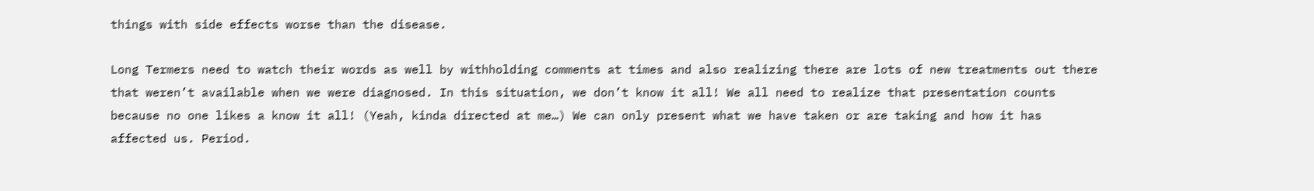things with side effects worse than the disease.

Long Termers need to watch their words as well by withholding comments at times and also realizing there are lots of new treatments out there that weren’t available when we were diagnosed. In this situation, we don’t know it all! We all need to realize that presentation counts because no one likes a know it all! (Yeah, kinda directed at me…) We can only present what we have taken or are taking and how it has affected us. Period.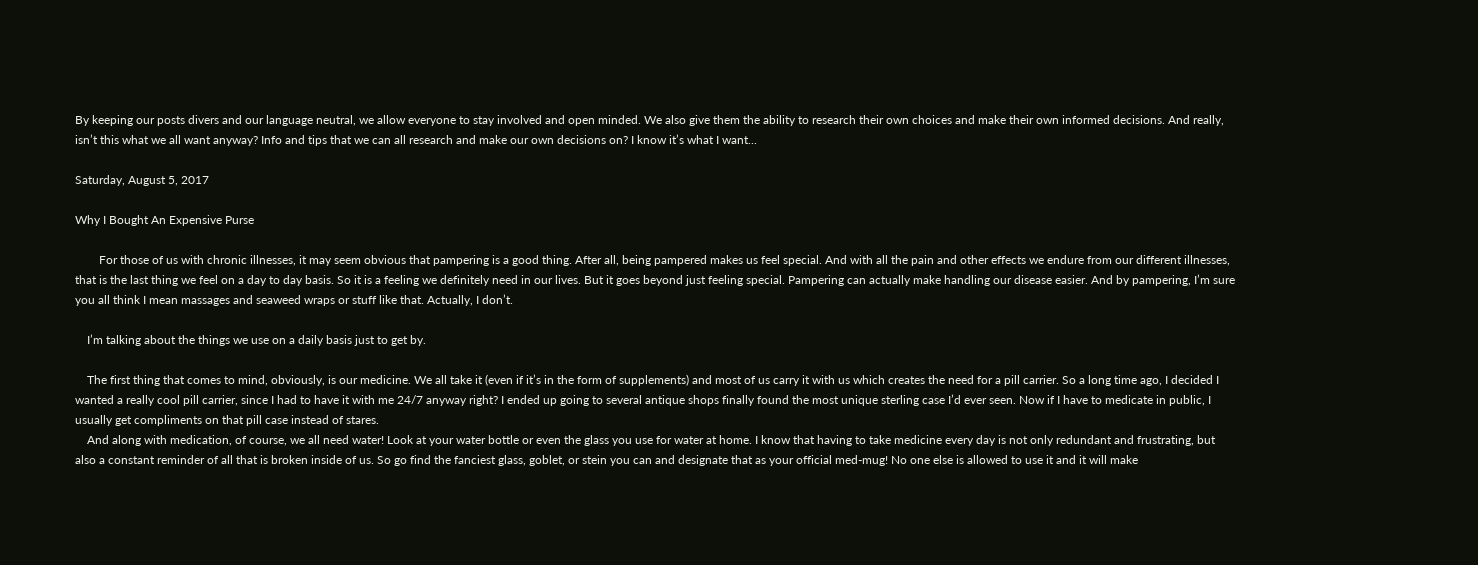By keeping our posts divers and our language neutral, we allow everyone to stay involved and open minded. We also give them the ability to research their own choices and make their own informed decisions. And really, isn’t this what we all want anyway? Info and tips that we can all research and make our own decisions on? I know it’s what I want...

Saturday, August 5, 2017

Why I Bought An Expensive Purse

        For those of us with chronic illnesses, it may seem obvious that pampering is a good thing. After all, being pampered makes us feel special. And with all the pain and other effects we endure from our different illnesses, that is the last thing we feel on a day to day basis. So it is a feeling we definitely need in our lives. But it goes beyond just feeling special. Pampering can actually make handling our disease easier. And by pampering, I’m sure you all think I mean massages and seaweed wraps or stuff like that. Actually, I don’t.

    I’m talking about the things we use on a daily basis just to get by.

    The first thing that comes to mind, obviously, is our medicine. We all take it (even if it’s in the form of supplements) and most of us carry it with us which creates the need for a pill carrier. So a long time ago, I decided I wanted a really cool pill carrier, since I had to have it with me 24/7 anyway right? I ended up going to several antique shops finally found the most unique sterling case I’d ever seen. Now if I have to medicate in public, I usually get compliments on that pill case instead of stares.
    And along with medication, of course, we all need water! Look at your water bottle or even the glass you use for water at home. I know that having to take medicine every day is not only redundant and frustrating, but also a constant reminder of all that is broken inside of us. So go find the fanciest glass, goblet, or stein you can and designate that as your official med-mug! No one else is allowed to use it and it will make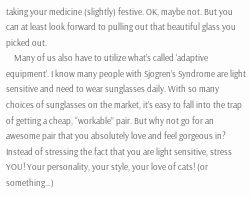taking your medicine (slightly) festive. OK, maybe not. But you can at least look forward to pulling out that beautiful glass you picked out.
    Many of us also have to utilize what’s called ‘adaptive equipment’. I know many people with Sjogren’s Syndrome are light sensitive and need to wear sunglasses daily. With so many choices of sunglasses on the market, it’s easy to fall into the trap of getting a cheap, “workable” pair. But why not go for an awesome pair that you absolutely love and feel gorgeous in? Instead of stressing the fact that you are light sensitive, stress YOU! Your personality, your style, your love of cats! (or something…)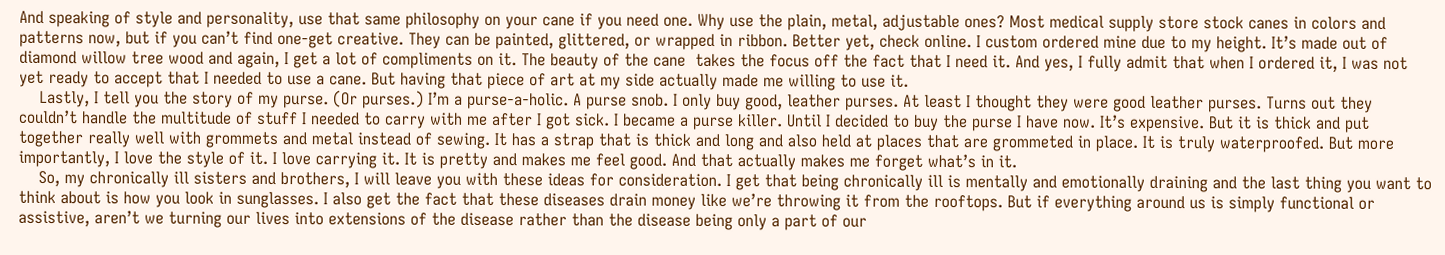And speaking of style and personality, use that same philosophy on your cane if you need one. Why use the plain, metal, adjustable ones? Most medical supply store stock canes in colors and patterns now, but if you can’t find one-get creative. They can be painted, glittered, or wrapped in ribbon. Better yet, check online. I custom ordered mine due to my height. It’s made out of diamond willow tree wood and again, I get a lot of compliments on it. The beauty of the cane  takes the focus off the fact that I need it. And yes, I fully admit that when I ordered it, I was not yet ready to accept that I needed to use a cane. But having that piece of art at my side actually made me willing to use it.
    Lastly, I tell you the story of my purse. (Or purses.) I’m a purse-a-holic. A purse snob. I only buy good, leather purses. At least I thought they were good leather purses. Turns out they couldn’t handle the multitude of stuff I needed to carry with me after I got sick. I became a purse killer. Until I decided to buy the purse I have now. It’s expensive. But it is thick and put together really well with grommets and metal instead of sewing. It has a strap that is thick and long and also held at places that are grommeted in place. It is truly waterproofed. But more importantly, I love the style of it. I love carrying it. It is pretty and makes me feel good. And that actually makes me forget what’s in it.
    So, my chronically ill sisters and brothers, I will leave you with these ideas for consideration. I get that being chronically ill is mentally and emotionally draining and the last thing you want to think about is how you look in sunglasses. I also get the fact that these diseases drain money like we’re throwing it from the rooftops. But if everything around us is simply functional or assistive, aren’t we turning our lives into extensions of the disease rather than the disease being only a part of our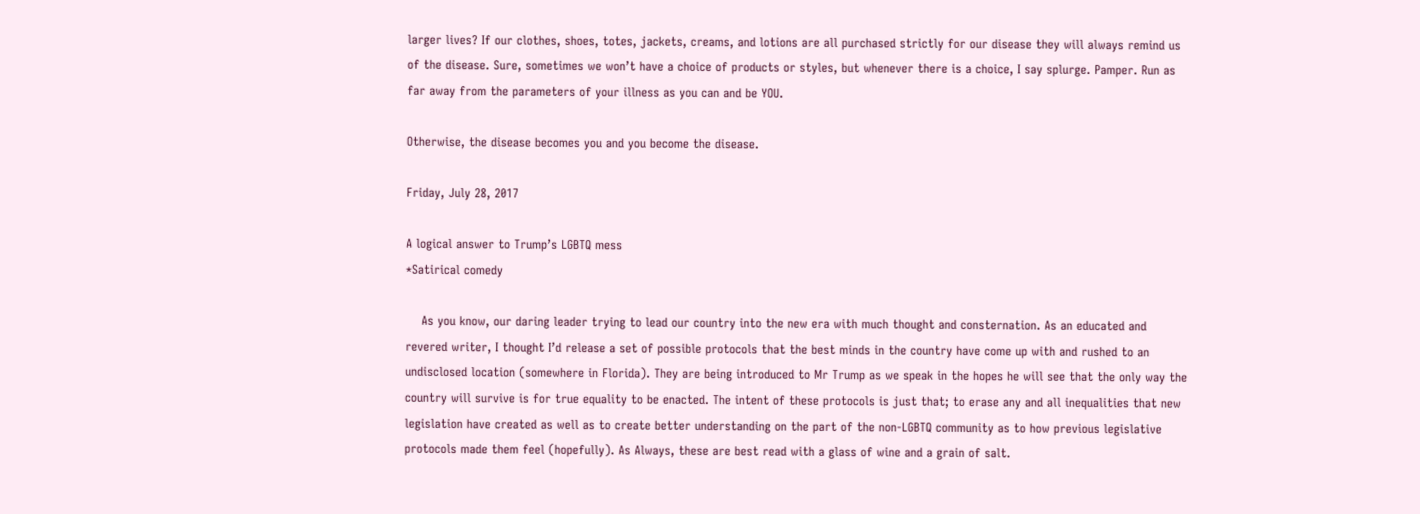larger lives? If our clothes, shoes, totes, jackets, creams, and lotions are all purchased strictly for our disease they will always remind us of the disease. Sure, sometimes we won’t have a choice of products or styles, but whenever there is a choice, I say splurge. Pamper. Run as far away from the parameters of your illness as you can and be YOU.

Otherwise, the disease becomes you and you become the disease.

Friday, July 28, 2017

A logical answer to Trump’s LGBTQ mess
*Satirical comedy

    As you know, our daring leader trying to lead our country into the new era with much thought and consternation. As an educated and revered writer, I thought I’d release a set of possible protocols that the best minds in the country have come up with and rushed to an undisclosed location (somewhere in Florida). They are being introduced to Mr Trump as we speak in the hopes he will see that the only way the country will survive is for true equality to be enacted. The intent of these protocols is just that; to erase any and all inequalities that new legislation have created as well as to create better understanding on the part of the non-LGBTQ community as to how previous legislative protocols made them feel (hopefully). As Always, these are best read with a glass of wine and a grain of salt.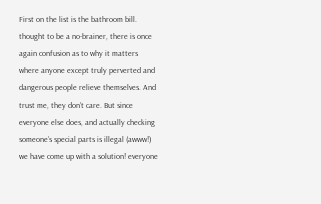First on the list is the bathroom bill. thought to be a no-brainer, there is once again confusion as to why it matters where anyone except truly perverted and dangerous people relieve themselves. And trust me, they don’t care. But since everyone else does, and actually checking someone’s special parts is illegal (awww!) we have come up with a solution! everyone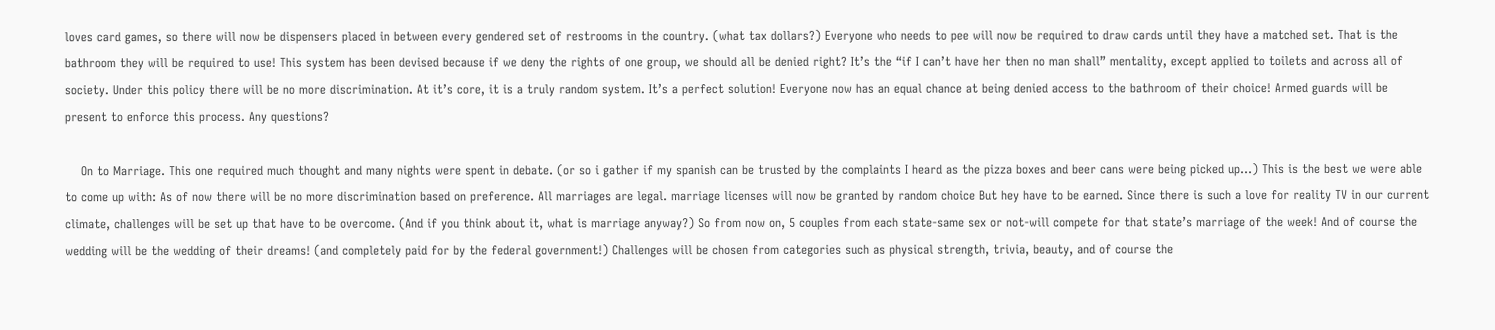loves card games, so there will now be dispensers placed in between every gendered set of restrooms in the country. (what tax dollars?) Everyone who needs to pee will now be required to draw cards until they have a matched set. That is the bathroom they will be required to use! This system has been devised because if we deny the rights of one group, we should all be denied right? It’s the “if I can’t have her then no man shall” mentality, except applied to toilets and across all of society. Under this policy there will be no more discrimination. At it’s core, it is a truly random system. It’s a perfect solution! Everyone now has an equal chance at being denied access to the bathroom of their choice! Armed guards will be present to enforce this process. Any questions?

    On to Marriage. This one required much thought and many nights were spent in debate. (or so i gather if my spanish can be trusted by the complaints I heard as the pizza boxes and beer cans were being picked up…) This is the best we were able to come up with: As of now there will be no more discrimination based on preference. All marriages are legal. marriage licenses will now be granted by random choice But hey have to be earned. Since there is such a love for reality TV in our current climate, challenges will be set up that have to be overcome. (And if you think about it, what is marriage anyway?) So from now on, 5 couples from each state-same sex or not-will compete for that state’s marriage of the week! And of course the wedding will be the wedding of their dreams! (and completely paid for by the federal government!) Challenges will be chosen from categories such as physical strength, trivia, beauty, and of course the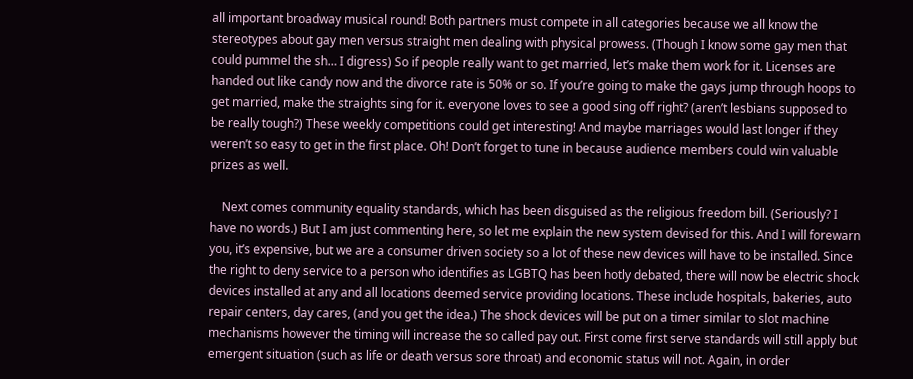all important broadway musical round! Both partners must compete in all categories because we all know the stereotypes about gay men versus straight men dealing with physical prowess. (Though I know some gay men that could pummel the sh… I digress) So if people really want to get married, let’s make them work for it. Licenses are handed out like candy now and the divorce rate is 50% or so. If you’re going to make the gays jump through hoops to get married, make the straights sing for it. everyone loves to see a good sing off right? (aren’t lesbians supposed to be really tough?) These weekly competitions could get interesting! And maybe marriages would last longer if they weren’t so easy to get in the first place. Oh! Don’t forget to tune in because audience members could win valuable prizes as well.

    Next comes community equality standards, which has been disguised as the religious freedom bill. (Seriously? I have no words.) But I am just commenting here, so let me explain the new system devised for this. And I will forewarn you, it’s expensive, but we are a consumer driven society so a lot of these new devices will have to be installed. Since the right to deny service to a person who identifies as LGBTQ has been hotly debated, there will now be electric shock devices installed at any and all locations deemed service providing locations. These include hospitals, bakeries, auto repair centers, day cares, (and you get the idea.) The shock devices will be put on a timer similar to slot machine mechanisms however the timing will increase the so called pay out. First come first serve standards will still apply but emergent situation (such as life or death versus sore throat) and economic status will not. Again, in order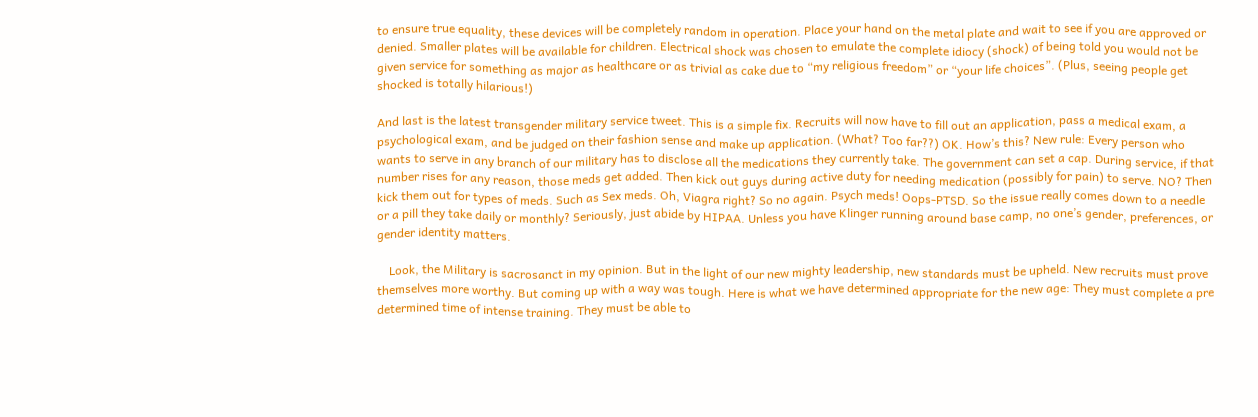to ensure true equality, these devices will be completely random in operation. Place your hand on the metal plate and wait to see if you are approved or denied. Smaller plates will be available for children. Electrical shock was chosen to emulate the complete idiocy (shock) of being told you would not be given service for something as major as healthcare or as trivial as cake due to “my religious freedom” or “your life choices”. (Plus, seeing people get shocked is totally hilarious!)

And last is the latest transgender military service tweet. This is a simple fix. Recruits will now have to fill out an application, pass a medical exam, a psychological exam, and be judged on their fashion sense and make up application. (What? Too far??) OK. How’s this? New rule: Every person who wants to serve in any branch of our military has to disclose all the medications they currently take. The government can set a cap. During service, if that number rises for any reason, those meds get added. Then kick out guys during active duty for needing medication (possibly for pain) to serve. NO? Then kick them out for types of meds. Such as Sex meds. Oh, Viagra right? So no again. Psych meds! Oops-PTSD. So the issue really comes down to a needle or a pill they take daily or monthly? Seriously, just abide by HIPAA. Unless you have Klinger running around base camp, no one’s gender, preferences, or gender identity matters.

    Look, the Military is sacrosanct in my opinion. But in the light of our new mighty leadership, new standards must be upheld. New recruits must prove themselves more worthy. But coming up with a way was tough. Here is what we have determined appropriate for the new age: They must complete a pre determined time of intense training. They must be able to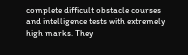complete difficult obstacle courses and intelligence tests with extremely high marks. They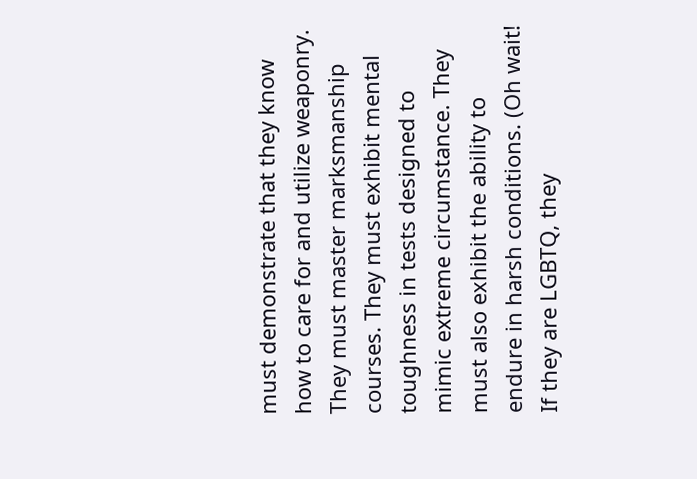must demonstrate that they know how to care for and utilize weaponry. They must master marksmanship courses. They must exhibit mental toughness in tests designed to mimic extreme circumstance. They must also exhibit the ability to endure in harsh conditions. (Oh wait! If they are LGBTQ, they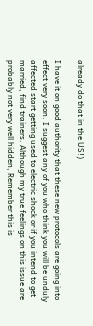already do that in the US!)

I have it on good authority that these new protocols are going into effect very soon. I suggest any of you who think you will be unduly affected start getting used to electric shock or if you intend to get married, find trainers. Although my true feelings on this issue are probably not very well hidden, Remember this is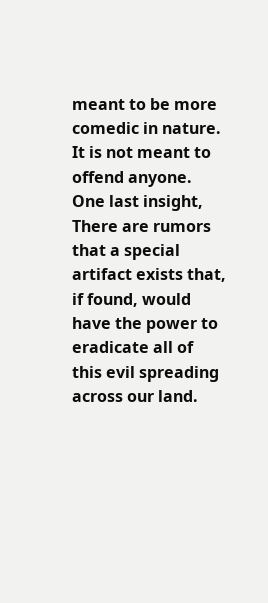meant to be more comedic in nature. It is not meant to offend anyone. One last insight, There are rumors that a special artifact exists that, if found, would have the power to eradicate all of this evil spreading across our land.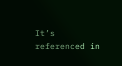It’s referenced in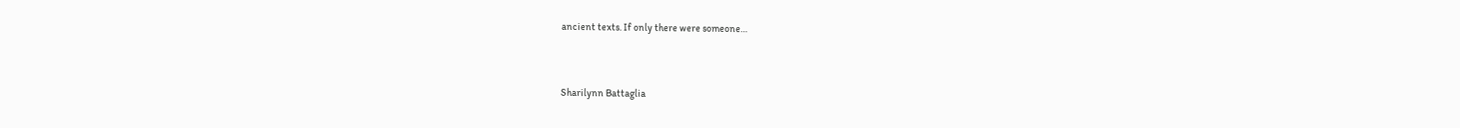ancient texts. If only there were someone…


Sharilynn Battaglia